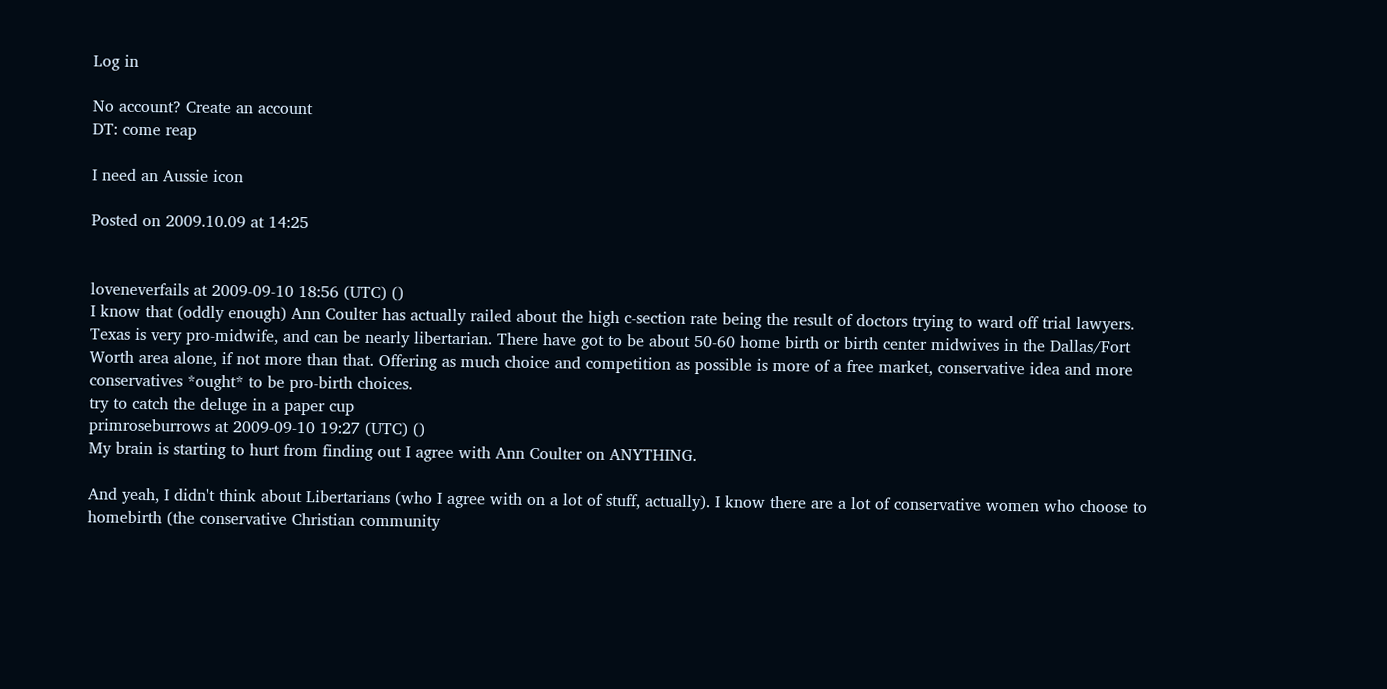Log in

No account? Create an account
DT: come reap

I need an Aussie icon

Posted on 2009.10.09 at 14:25


loveneverfails at 2009-09-10 18:56 (UTC) ()
I know that (oddly enough) Ann Coulter has actually railed about the high c-section rate being the result of doctors trying to ward off trial lawyers. Texas is very pro-midwife, and can be nearly libertarian. There have got to be about 50-60 home birth or birth center midwives in the Dallas/Fort Worth area alone, if not more than that. Offering as much choice and competition as possible is more of a free market, conservative idea and more conservatives *ought* to be pro-birth choices.
try to catch the deluge in a paper cup
primroseburrows at 2009-09-10 19:27 (UTC) ()
My brain is starting to hurt from finding out I agree with Ann Coulter on ANYTHING.

And yeah, I didn't think about Libertarians (who I agree with on a lot of stuff, actually). I know there are a lot of conservative women who choose to homebirth (the conservative Christian community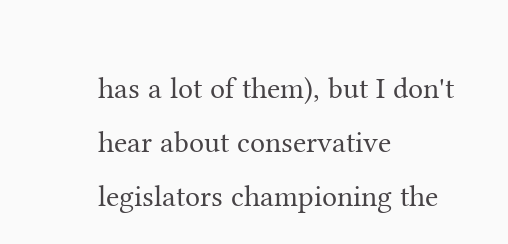has a lot of them), but I don't hear about conservative legislators championing the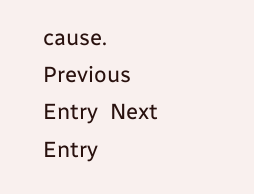cause.
Previous Entry  Next Entry